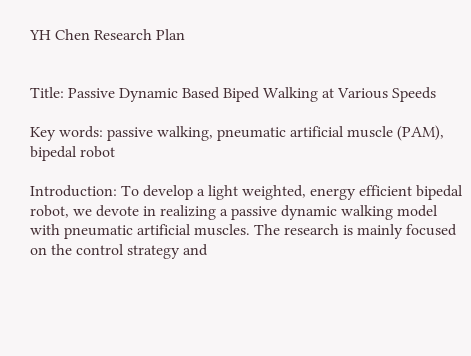YH Chen Research Plan


Title: Passive Dynamic Based Biped Walking at Various Speeds

Key words: passive walking, pneumatic artificial muscle (PAM), bipedal robot

Introduction: To develop a light weighted, energy efficient bipedal robot, we devote in realizing a passive dynamic walking model with pneumatic artificial muscles. The research is mainly focused on the control strategy and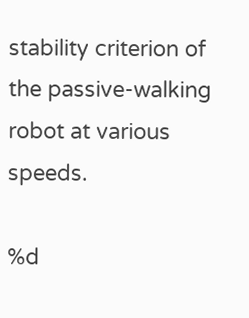stability criterion of the passive-walking robot at various speeds.

%d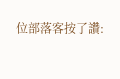位部落客按了讚: